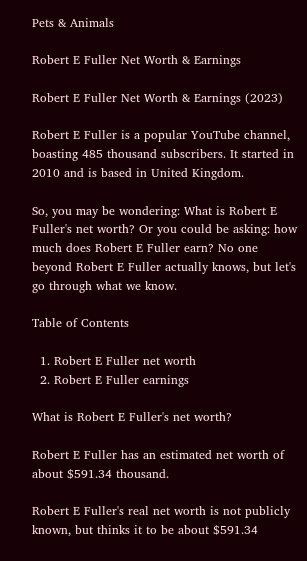Pets & Animals

Robert E Fuller Net Worth & Earnings

Robert E Fuller Net Worth & Earnings (2023)

Robert E Fuller is a popular YouTube channel, boasting 485 thousand subscribers. It started in 2010 and is based in United Kingdom.

So, you may be wondering: What is Robert E Fuller's net worth? Or you could be asking: how much does Robert E Fuller earn? No one beyond Robert E Fuller actually knows, but let's go through what we know.

Table of Contents

  1. Robert E Fuller net worth
  2. Robert E Fuller earnings

What is Robert E Fuller's net worth?

Robert E Fuller has an estimated net worth of about $591.34 thousand.

Robert E Fuller's real net worth is not publicly known, but thinks it to be about $591.34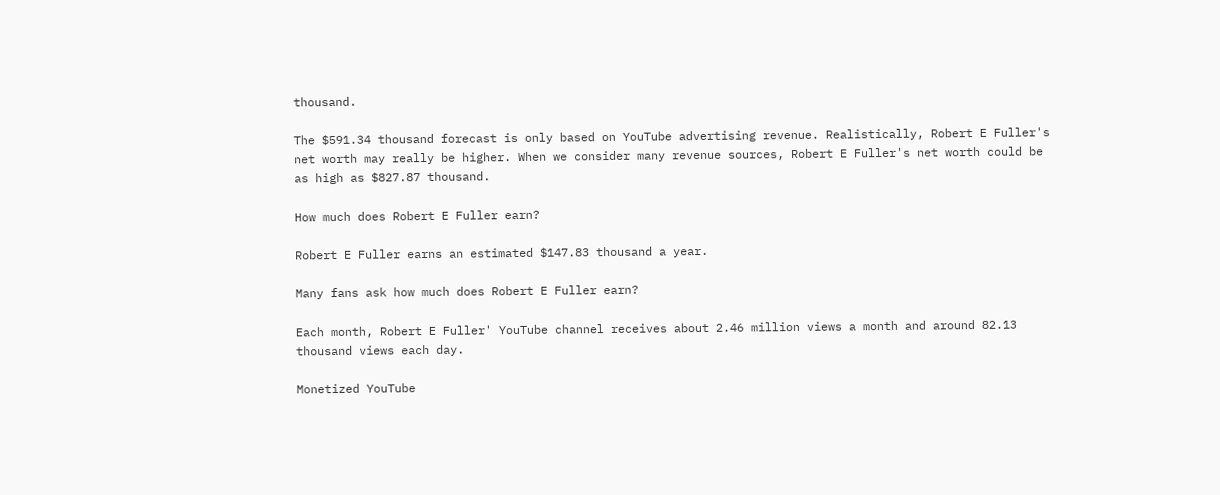thousand.

The $591.34 thousand forecast is only based on YouTube advertising revenue. Realistically, Robert E Fuller's net worth may really be higher. When we consider many revenue sources, Robert E Fuller's net worth could be as high as $827.87 thousand.

How much does Robert E Fuller earn?

Robert E Fuller earns an estimated $147.83 thousand a year.

Many fans ask how much does Robert E Fuller earn?

Each month, Robert E Fuller' YouTube channel receives about 2.46 million views a month and around 82.13 thousand views each day.

Monetized YouTube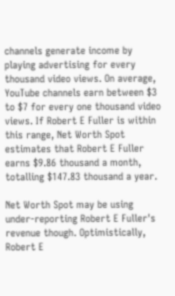channels generate income by playing advertising for every thousand video views. On average, YouTube channels earn between $3 to $7 for every one thousand video views. If Robert E Fuller is within this range, Net Worth Spot estimates that Robert E Fuller earns $9.86 thousand a month, totalling $147.83 thousand a year.

Net Worth Spot may be using under-reporting Robert E Fuller's revenue though. Optimistically, Robert E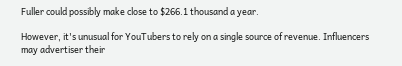Fuller could possibly make close to $266.1 thousand a year.

However, it's unusual for YouTubers to rely on a single source of revenue. Influencers may advertiser their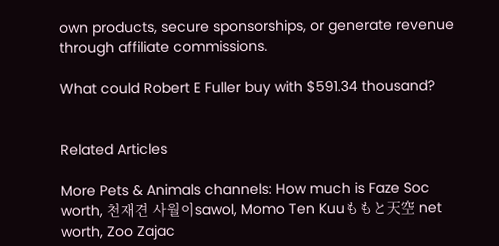own products, secure sponsorships, or generate revenue through affiliate commissions.

What could Robert E Fuller buy with $591.34 thousand?


Related Articles

More Pets & Animals channels: How much is Faze Soc worth, 천재견 사월이sawol, Momo Ten Kuuももと天空 net worth, Zoo Zajac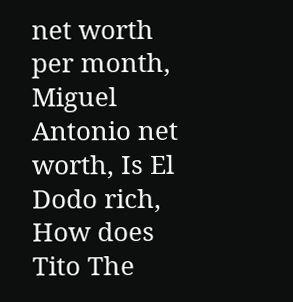net worth per month, Miguel Antonio net worth, Is El Dodo rich, How does Tito The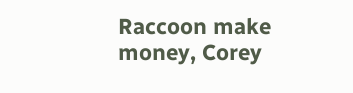Raccoon make money, Corey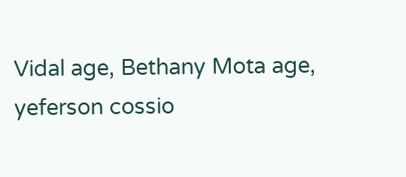Vidal age, Bethany Mota age, yeferson cossio